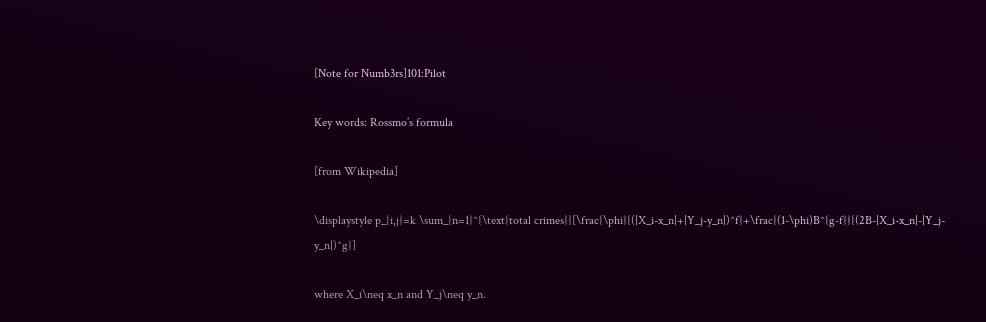[Note for Numb3rs]101:Pilot

Key words: Rossmo’s formula

[from Wikipedia]

\displaystyle p_{i,j}=k \sum_{n=1}^{\text{total crimes}}[\frac{\phi}{(|X_i-x_n|+|Y_j-y_n|)^f}+\frac{(1-\phi)B^{g-f}}{(2B-|X_i-x_n|-|Y_j-y_n|)^g}]

where X_i\neq x_n and Y_j\neq y_n.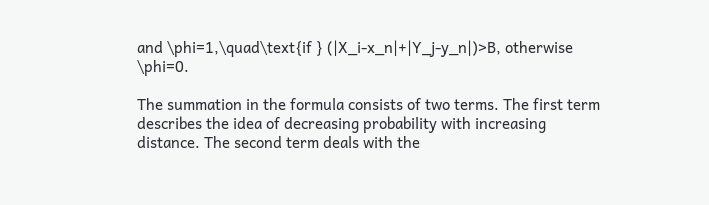and \phi=1,\quad\text{if } (|X_i-x_n|+|Y_j-y_n|)>B, otherwise \phi=0.

The summation in the formula consists of two terms. The first term describes the idea of decreasing probability with increasing distance. The second term deals with the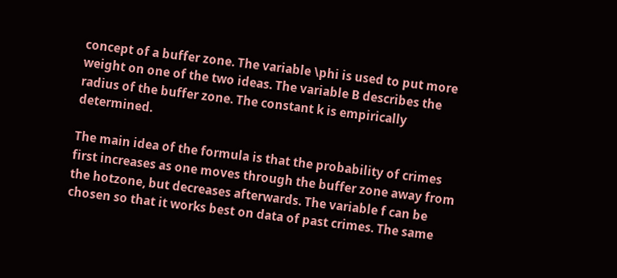concept of a buffer zone. The variable \phi is used to put more weight on one of the two ideas. The variable B describes the radius of the buffer zone. The constant k is empirically determined.

The main idea of the formula is that the probability of crimes first increases as one moves through the buffer zone away from the hotzone, but decreases afterwards. The variable f can be chosen so that it works best on data of past crimes. The same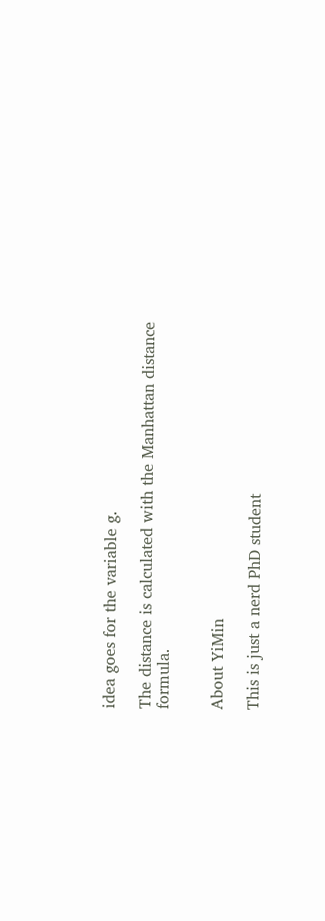idea goes for the variable g.

The distance is calculated with the Manhattan distance formula.


About YiMin

This is just a nerd PhD student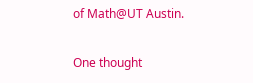of Math@UT Austin.

One thought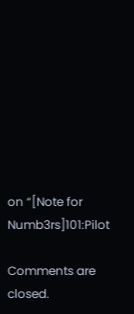on “[Note for Numb3rs]101:Pilot

Comments are closed.